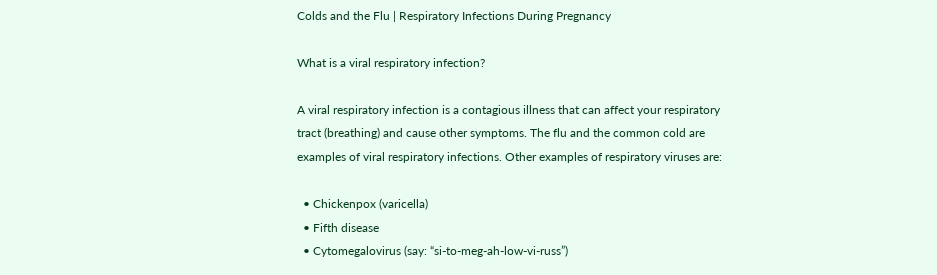Colds and the Flu | Respiratory Infections During Pregnancy

What is a viral respiratory infection?

A viral respiratory infection is a contagious illness that can affect your respiratory tract (breathing) and cause other symptoms. The flu and the common cold are examples of viral respiratory infections. Other examples of respiratory viruses are:

  • Chickenpox (varicella)
  • Fifth disease
  • Cytomegalovirus (say: “si-to-meg-ah-low-vi-russ”)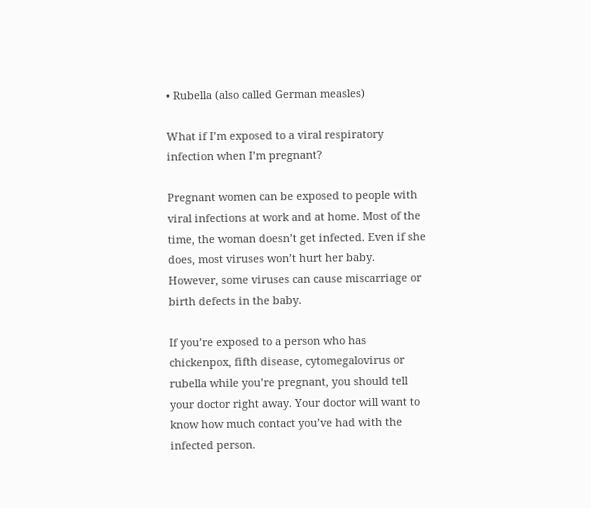• Rubella (also called German measles)

What if I’m exposed to a viral respiratory infection when I’m pregnant?

Pregnant women can be exposed to people with viral infections at work and at home. Most of the time, the woman doesn’t get infected. Even if she does, most viruses won’t hurt her baby. However, some viruses can cause miscarriage or birth defects in the baby.

If you’re exposed to a person who has chickenpox, fifth disease, cytomegalovirus or rubella while you’re pregnant, you should tell your doctor right away. Your doctor will want to know how much contact you’ve had with the infected person.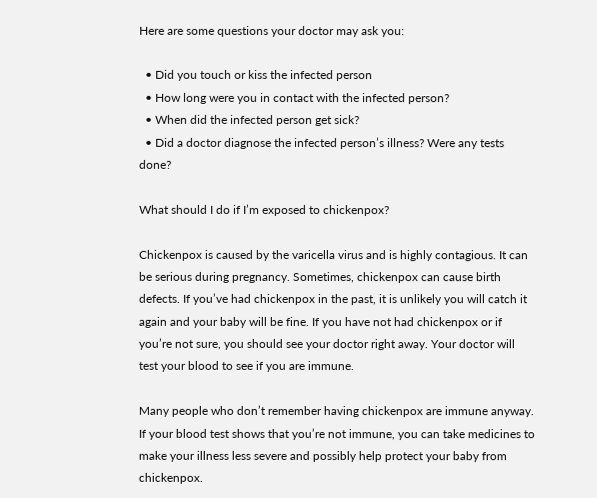Here are some questions your doctor may ask you:

  • Did you touch or kiss the infected person
  • How long were you in contact with the infected person?
  • When did the infected person get sick?
  • Did a doctor diagnose the infected person’s illness? Were any tests done?

What should I do if I’m exposed to chickenpox?

Chickenpox is caused by the varicella virus and is highly contagious. It can be serious during pregnancy. Sometimes, chickenpox can cause birth defects. If you’ve had chickenpox in the past, it is unlikely you will catch it again and your baby will be fine. If you have not had chickenpox or if you’re not sure, you should see your doctor right away. Your doctor will test your blood to see if you are immune.

Many people who don’t remember having chickenpox are immune anyway. If your blood test shows that you’re not immune, you can take medicines to make your illness less severe and possibly help protect your baby from chickenpox.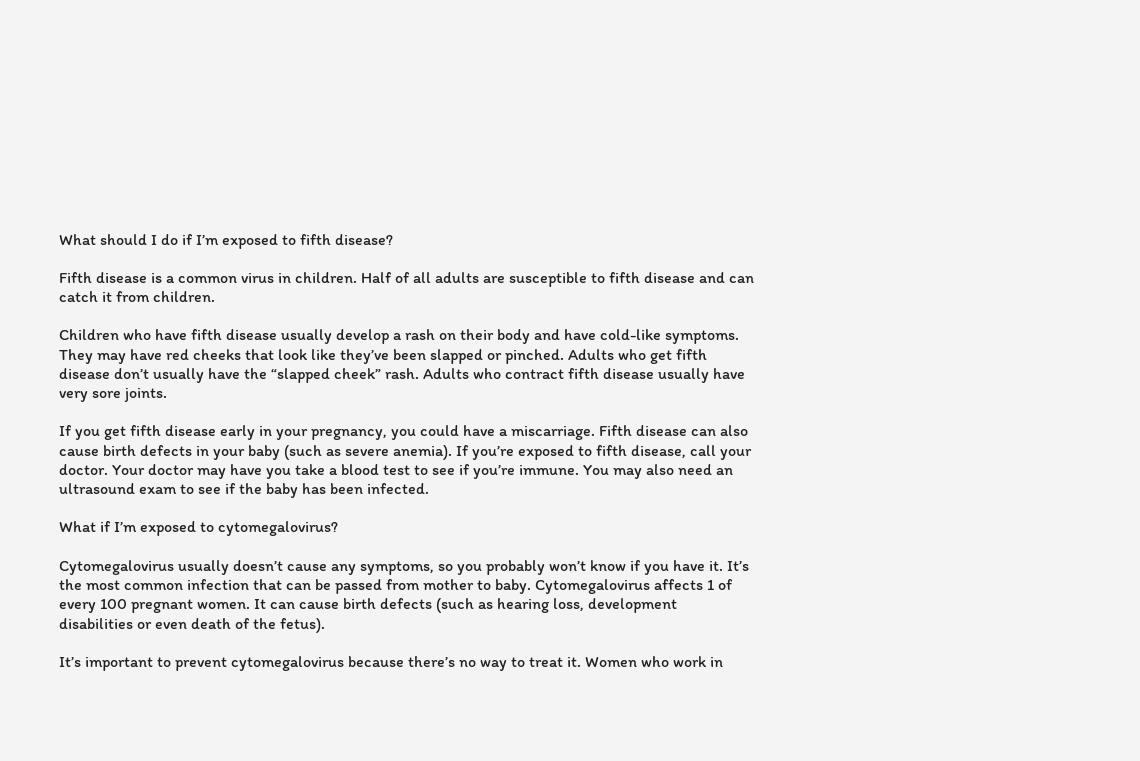What should I do if I’m exposed to fifth disease?

Fifth disease is a common virus in children. Half of all adults are susceptible to fifth disease and can catch it from children.

Children who have fifth disease usually develop a rash on their body and have cold-like symptoms. They may have red cheeks that look like they’ve been slapped or pinched. Adults who get fifth disease don’t usually have the “slapped cheek” rash. Adults who contract fifth disease usually have very sore joints.

If you get fifth disease early in your pregnancy, you could have a miscarriage. Fifth disease can also cause birth defects in your baby (such as severe anemia). If you’re exposed to fifth disease, call your doctor. Your doctor may have you take a blood test to see if you’re immune. You may also need an ultrasound exam to see if the baby has been infected.

What if I’m exposed to cytomegalovirus?

Cytomegalovirus usually doesn’t cause any symptoms, so you probably won’t know if you have it. It’s the most common infection that can be passed from mother to baby. Cytomegalovirus affects 1 of every 100 pregnant women. It can cause birth defects (such as hearing loss, development disabilities or even death of the fetus).

It’s important to prevent cytomegalovirus because there’s no way to treat it. Women who work in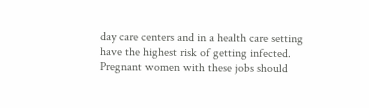day care centers and in a health care setting have the highest risk of getting infected. Pregnant women with these jobs should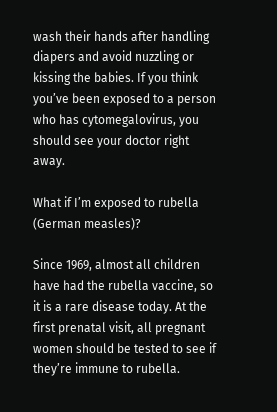wash their hands after handling diapers and avoid nuzzling or kissing the babies. If you think you’ve been exposed to a person who has cytomegalovirus, you should see your doctor right away.

What if I’m exposed to rubella (German measles)?

Since 1969, almost all children have had the rubella vaccine, so it is a rare disease today. At the first prenatal visit, all pregnant women should be tested to see if they’re immune to rubella.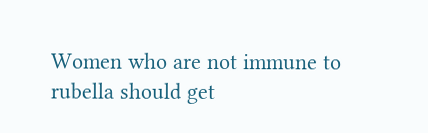Women who are not immune to rubella should get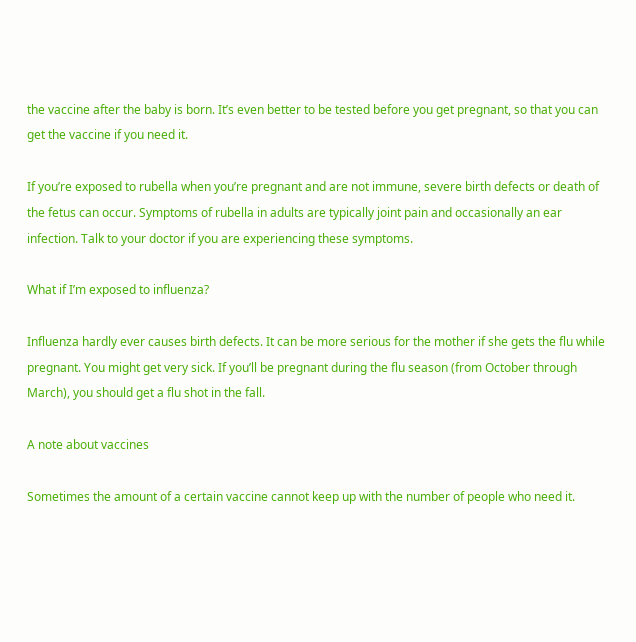the vaccine after the baby is born. It’s even better to be tested before you get pregnant, so that you can get the vaccine if you need it.

If you’re exposed to rubella when you’re pregnant and are not immune, severe birth defects or death of the fetus can occur. Symptoms of rubella in adults are typically joint pain and occasionally an ear infection. Talk to your doctor if you are experiencing these symptoms.

What if I’m exposed to influenza?

Influenza hardly ever causes birth defects. It can be more serious for the mother if she gets the flu while pregnant. You might get very sick. If you’ll be pregnant during the flu season (from October through March), you should get a flu shot in the fall.

A note about vaccines

Sometimes the amount of a certain vaccine cannot keep up with the number of people who need it.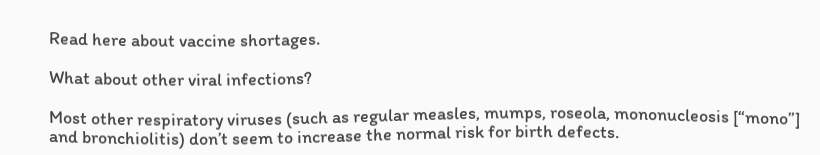Read here about vaccine shortages.

What about other viral infections?

Most other respiratory viruses (such as regular measles, mumps, roseola, mononucleosis [“mono”] and bronchiolitis) don’t seem to increase the normal risk for birth defects.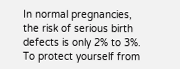In normal pregnancies, the risk of serious birth defects is only 2% to 3%. To protect yourself from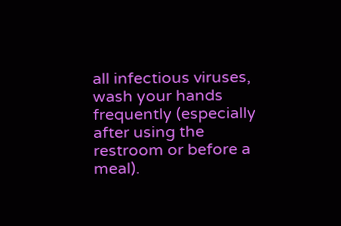all infectious viruses, wash your hands frequently (especially after using the restroom or before a meal).